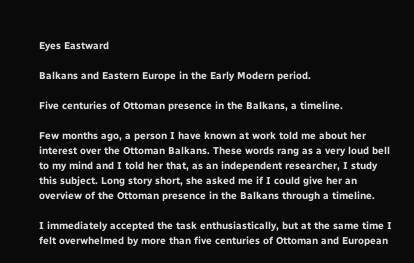Eyes Eastward

Balkans and Eastern Europe in the Early Modern period.

Five centuries of Ottoman presence in the Balkans, a timeline.

Few months ago, a person I have known at work told me about her interest over the Ottoman Balkans. These words rang as a very loud bell to my mind and I told her that, as an independent researcher, I study this subject. Long story short, she asked me if I could give her an overview of the Ottoman presence in the Balkans through a timeline.

I immediately accepted the task enthusiastically, but at the same time I felt overwhelmed by more than five centuries of Ottoman and European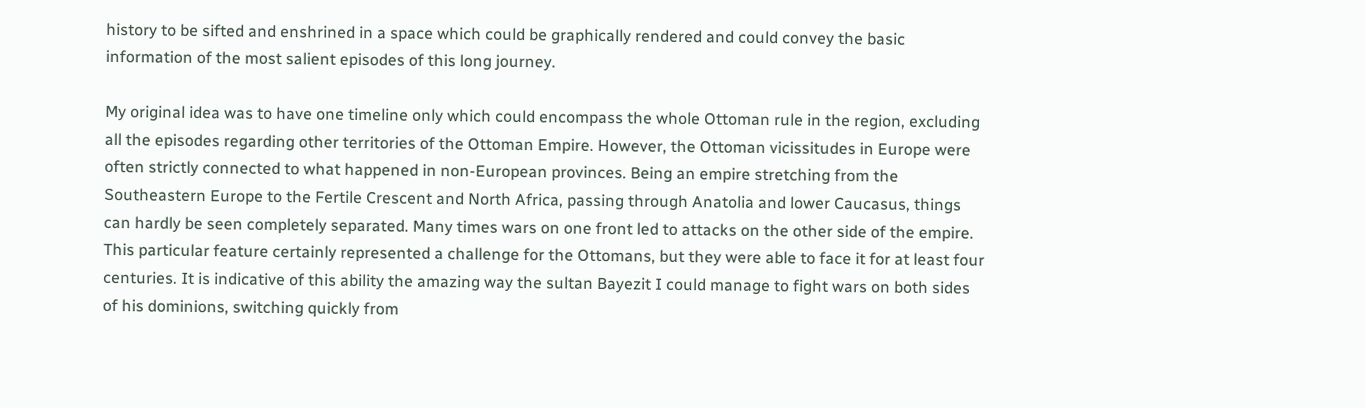history to be sifted and enshrined in a space which could be graphically rendered and could convey the basic information of the most salient episodes of this long journey.

My original idea was to have one timeline only which could encompass the whole Ottoman rule in the region, excluding all the episodes regarding other territories of the Ottoman Empire. However, the Ottoman vicissitudes in Europe were often strictly connected to what happened in non-European provinces. Being an empire stretching from the Southeastern Europe to the Fertile Crescent and North Africa, passing through Anatolia and lower Caucasus, things can hardly be seen completely separated. Many times wars on one front led to attacks on the other side of the empire. This particular feature certainly represented a challenge for the Ottomans, but they were able to face it for at least four centuries. It is indicative of this ability the amazing way the sultan Bayezit I could manage to fight wars on both sides of his dominions, switching quickly from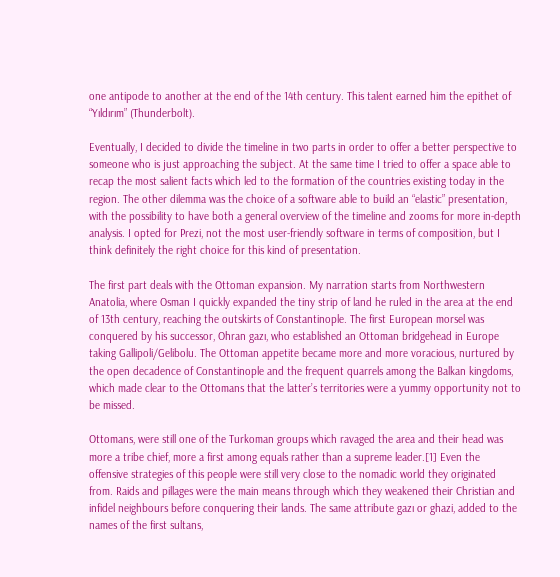one antipode to another at the end of the 14th century. This talent earned him the epithet of “Yıldırım” (Thunderbolt).

Eventually, I decided to divide the timeline in two parts in order to offer a better perspective to someone who is just approaching the subject. At the same time I tried to offer a space able to recap the most salient facts which led to the formation of the countries existing today in the region. The other dilemma was the choice of a software able to build an “elastic” presentation, with the possibility to have both a general overview of the timeline and zooms for more in-depth analysis. I opted for Prezi, not the most user-friendly software in terms of composition, but I think definitely the right choice for this kind of presentation.

The first part deals with the Ottoman expansion. My narration starts from Northwestern Anatolia, where Osman I quickly expanded the tiny strip of land he ruled in the area at the end of 13th century, reaching the outskirts of Constantinople. The first European morsel was conquered by his successor, Ohran gazı, who established an Ottoman bridgehead in Europe taking Gallipoli/Gelibolu. The Ottoman appetite became more and more voracious, nurtured by the open decadence of Constantinople and the frequent quarrels among the Balkan kingdoms, which made clear to the Ottomans that the latter’s territories were a yummy opportunity not to be missed.

Ottomans, were still one of the Turkoman groups which ravaged the area and their head was more a tribe chief, more a first among equals rather than a supreme leader.[1] Even the offensive strategies of this people were still very close to the nomadic world they originated from. Raids and pillages were the main means through which they weakened their Christian and infidel neighbours before conquering their lands. The same attribute gazı or ghazi, added to the names of the first sultans,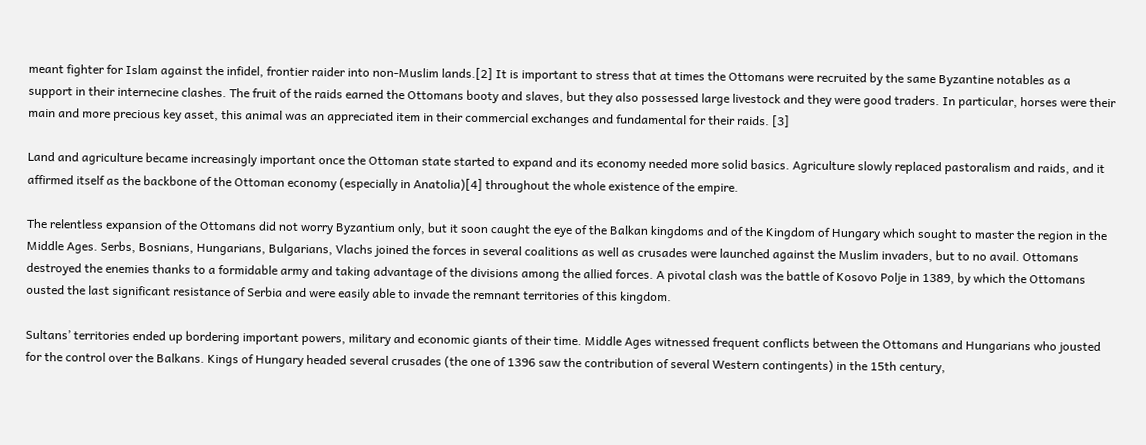meant fighter for Islam against the infidel, frontier raider into non-Muslim lands.[2] It is important to stress that at times the Ottomans were recruited by the same Byzantine notables as a support in their internecine clashes. The fruit of the raids earned the Ottomans booty and slaves, but they also possessed large livestock and they were good traders. In particular, horses were their main and more precious key asset, this animal was an appreciated item in their commercial exchanges and fundamental for their raids. [3]

Land and agriculture became increasingly important once the Ottoman state started to expand and its economy needed more solid basics. Agriculture slowly replaced pastoralism and raids, and it affirmed itself as the backbone of the Ottoman economy (especially in Anatolia)[4] throughout the whole existence of the empire.

The relentless expansion of the Ottomans did not worry Byzantium only, but it soon caught the eye of the Balkan kingdoms and of the Kingdom of Hungary which sought to master the region in the Middle Ages. Serbs, Bosnians, Hungarians, Bulgarians, Vlachs joined the forces in several coalitions as well as crusades were launched against the Muslim invaders, but to no avail. Ottomans destroyed the enemies thanks to a formidable army and taking advantage of the divisions among the allied forces. A pivotal clash was the battle of Kosovo Polje in 1389, by which the Ottomans ousted the last significant resistance of Serbia and were easily able to invade the remnant territories of this kingdom.

Sultans’ territories ended up bordering important powers, military and economic giants of their time. Middle Ages witnessed frequent conflicts between the Ottomans and Hungarians who jousted for the control over the Balkans. Kings of Hungary headed several crusades (the one of 1396 saw the contribution of several Western contingents) in the 15th century,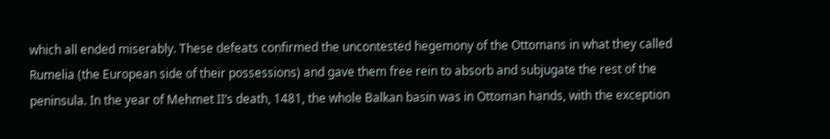which all ended miserably. These defeats confirmed the uncontested hegemony of the Ottomans in what they called Rumelia (the European side of their possessions) and gave them free rein to absorb and subjugate the rest of the peninsula. In the year of Mehmet II’s death, 1481, the whole Balkan basin was in Ottoman hands, with the exception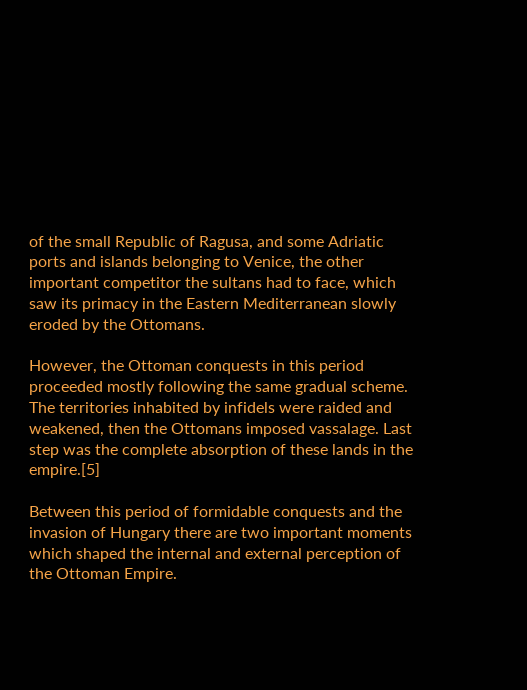of the small Republic of Ragusa, and some Adriatic ports and islands belonging to Venice, the other important competitor the sultans had to face, which saw its primacy in the Eastern Mediterranean slowly eroded by the Ottomans.

However, the Ottoman conquests in this period proceeded mostly following the same gradual scheme. The territories inhabited by infidels were raided and weakened, then the Ottomans imposed vassalage. Last step was the complete absorption of these lands in the empire.[5]

Between this period of formidable conquests and the invasion of Hungary there are two important moments which shaped the internal and external perception of the Ottoman Empire.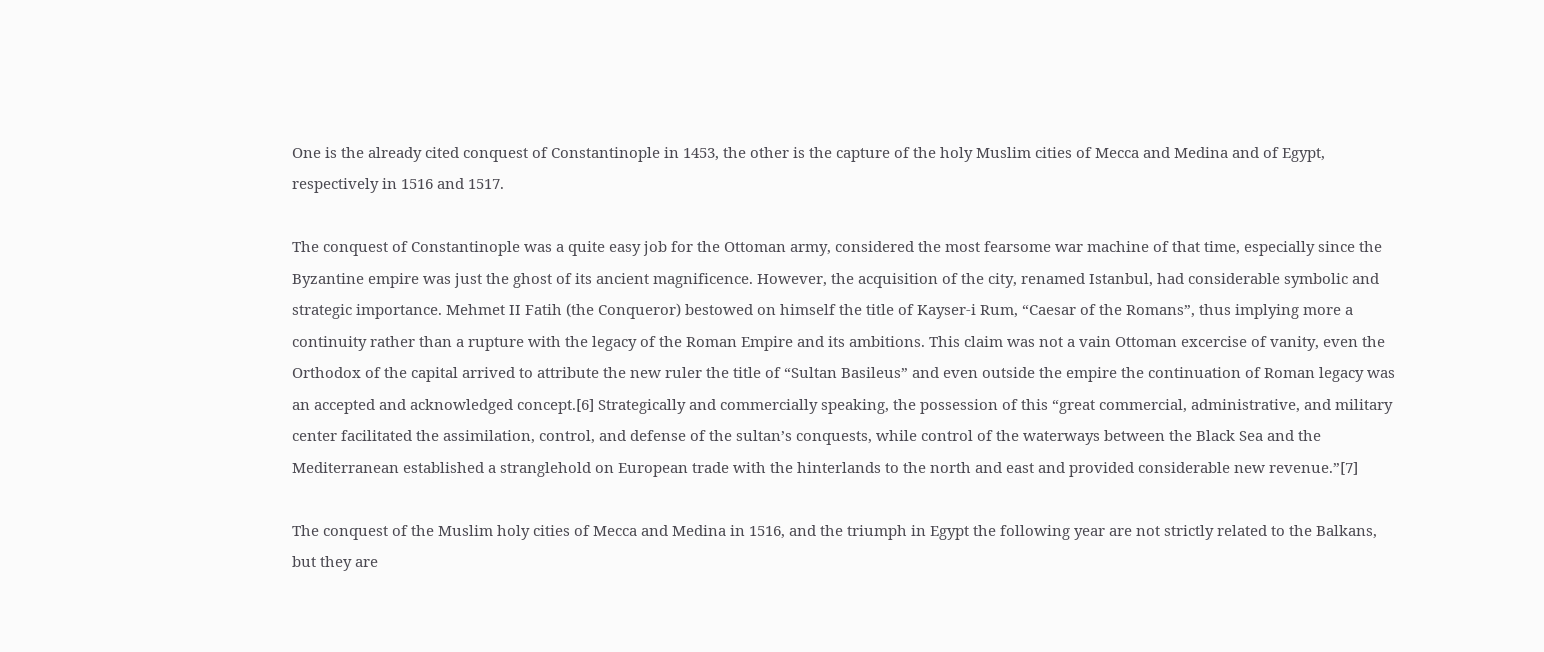One is the already cited conquest of Constantinople in 1453, the other is the capture of the holy Muslim cities of Mecca and Medina and of Egypt, respectively in 1516 and 1517.

The conquest of Constantinople was a quite easy job for the Ottoman army, considered the most fearsome war machine of that time, especially since the Byzantine empire was just the ghost of its ancient magnificence. However, the acquisition of the city, renamed Istanbul, had considerable symbolic and strategic importance. Mehmet II Fatih (the Conqueror) bestowed on himself the title of Kayser-i Rum, “Caesar of the Romans”, thus implying more a continuity rather than a rupture with the legacy of the Roman Empire and its ambitions. This claim was not a vain Ottoman excercise of vanity, even the Orthodox of the capital arrived to attribute the new ruler the title of “Sultan Basileus” and even outside the empire the continuation of Roman legacy was an accepted and acknowledged concept.[6] Strategically and commercially speaking, the possession of this “great commercial, administrative, and military center facilitated the assimilation, control, and defense of the sultan’s conquests, while control of the waterways between the Black Sea and the Mediterranean established a stranglehold on European trade with the hinterlands to the north and east and provided considerable new revenue.”[7]

The conquest of the Muslim holy cities of Mecca and Medina in 1516, and the triumph in Egypt the following year are not strictly related to the Balkans, but they are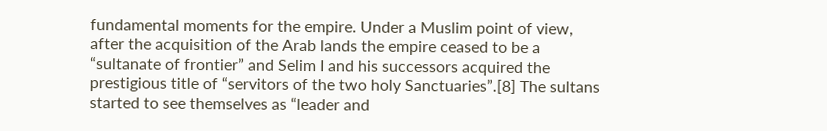fundamental moments for the empire. Under a Muslim point of view, after the acquisition of the Arab lands the empire ceased to be a “sultanate of frontier” and Selim I and his successors acquired the prestigious title of “servitors of the two holy Sanctuaries”.[8] The sultans started to see themselves as “leader and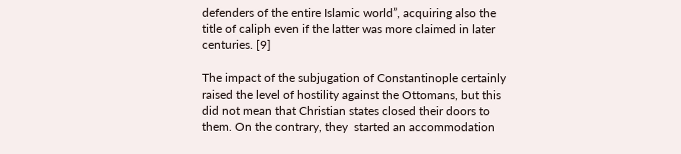defenders of the entire Islamic world”, acquiring also the title of caliph even if the latter was more claimed in later centuries. [9]

The impact of the subjugation of Constantinople certainly raised the level of hostility against the Ottomans, but this did not mean that Christian states closed their doors to them. On the contrary, they  started an accommodation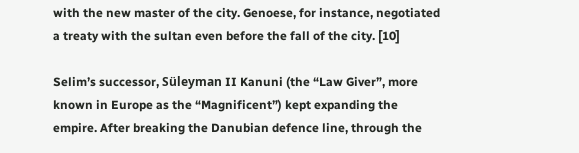with the new master of the city. Genoese, for instance, negotiated a treaty with the sultan even before the fall of the city. [10]

Selim’s successor, Süleyman II Kanuni (the “Law Giver”, more known in Europe as the “Magnificent”) kept expanding the empire. After breaking the Danubian defence line, through the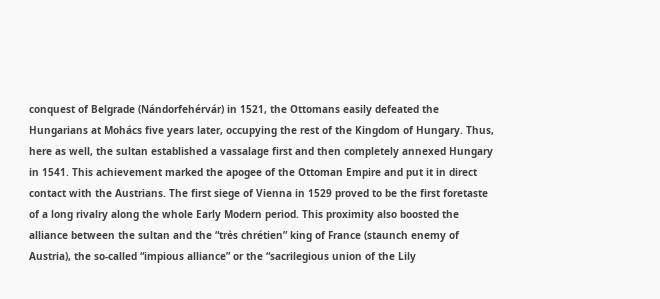conquest of Belgrade (Nándorfehérvár) in 1521, the Ottomans easily defeated the Hungarians at Mohács five years later, occupying the rest of the Kingdom of Hungary. Thus, here as well, the sultan established a vassalage first and then completely annexed Hungary in 1541. This achievement marked the apogee of the Ottoman Empire and put it in direct contact with the Austrians. The first siege of Vienna in 1529 proved to be the first foretaste of a long rivalry along the whole Early Modern period. This proximity also boosted the alliance between the sultan and the “très chrétien” king of France (staunch enemy of Austria), the so-called “impious alliance” or the “sacrilegious union of the Lily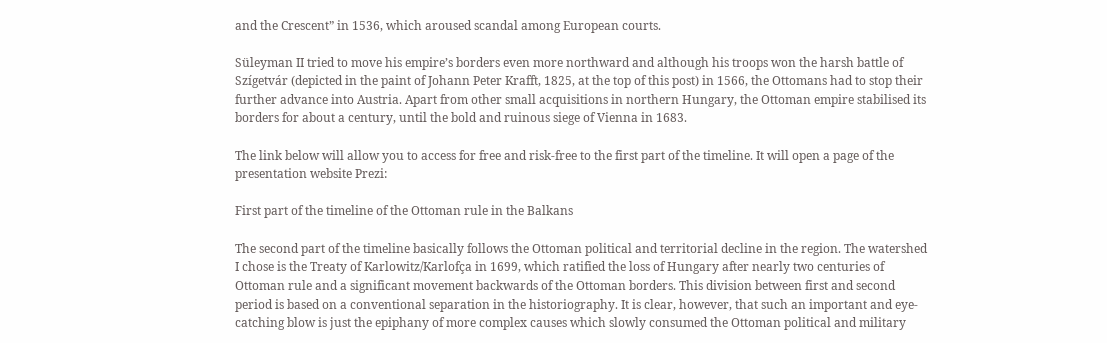and the Crescent” in 1536, which aroused scandal among European courts.

Süleyman II tried to move his empire’s borders even more northward and although his troops won the harsh battle of Szígetvár (depicted in the paint of Johann Peter Krafft, 1825, at the top of this post) in 1566, the Ottomans had to stop their further advance into Austria. Apart from other small acquisitions in northern Hungary, the Ottoman empire stabilised its borders for about a century, until the bold and ruinous siege of Vienna in 1683.

The link below will allow you to access for free and risk-free to the first part of the timeline. It will open a page of the presentation website Prezi:

First part of the timeline of the Ottoman rule in the Balkans

The second part of the timeline basically follows the Ottoman political and territorial decline in the region. The watershed I chose is the Treaty of Karlowitz/Karlofça in 1699, which ratified the loss of Hungary after nearly two centuries of Ottoman rule and a significant movement backwards of the Ottoman borders. This division between first and second period is based on a conventional separation in the historiography. It is clear, however, that such an important and eye-catching blow is just the epiphany of more complex causes which slowly consumed the Ottoman political and military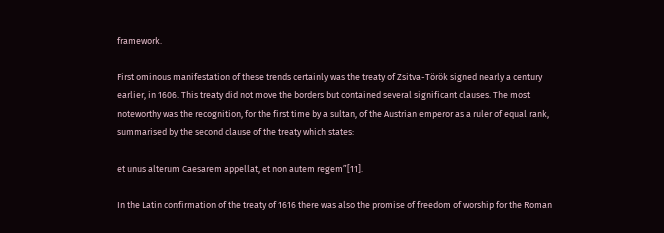framework.

First ominous manifestation of these trends certainly was the treaty of Zsitva-Török signed nearly a century earlier, in 1606. This treaty did not move the borders but contained several significant clauses. The most noteworthy was the recognition, for the first time by a sultan, of the Austrian emperor as a ruler of equal rank, summarised by the second clause of the treaty which states:

et unus alterum Caesarem appellat, et non autem regem”[11].

In the Latin confirmation of the treaty of 1616 there was also the promise of freedom of worship for the Roman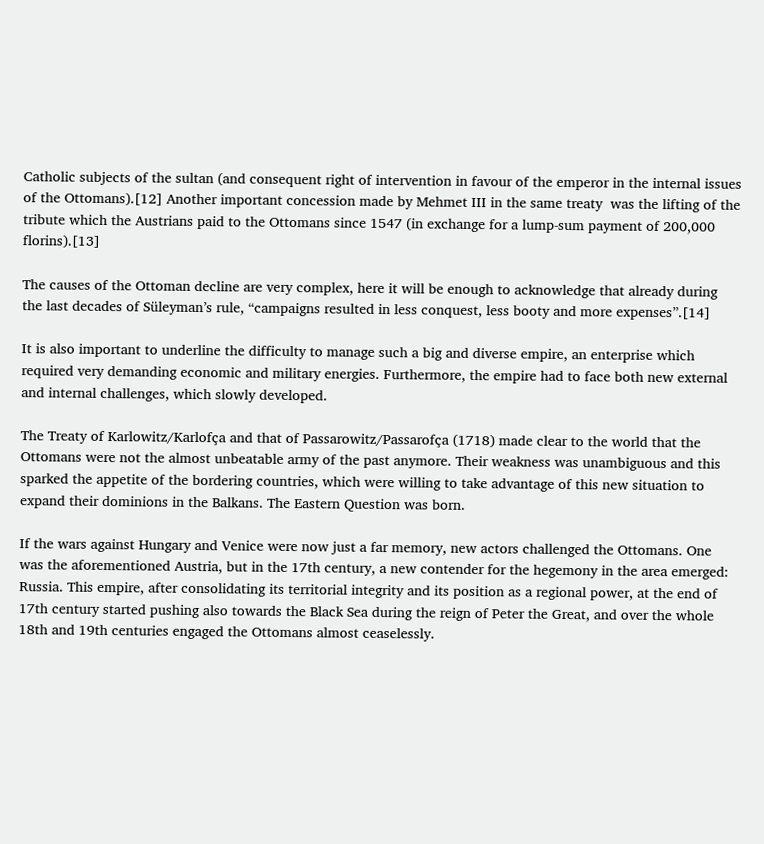Catholic subjects of the sultan (and consequent right of intervention in favour of the emperor in the internal issues of the Ottomans).[12] Another important concession made by Mehmet III in the same treaty  was the lifting of the tribute which the Austrians paid to the Ottomans since 1547 (in exchange for a lump-sum payment of 200,000 florins).[13]

The causes of the Ottoman decline are very complex, here it will be enough to acknowledge that already during the last decades of Süleyman’s rule, “campaigns resulted in less conquest, less booty and more expenses”.[14]

It is also important to underline the difficulty to manage such a big and diverse empire, an enterprise which required very demanding economic and military energies. Furthermore, the empire had to face both new external and internal challenges, which slowly developed.

The Treaty of Karlowitz/Karlofça and that of Passarowitz/Passarofça (1718) made clear to the world that the Ottomans were not the almost unbeatable army of the past anymore. Their weakness was unambiguous and this sparked the appetite of the bordering countries, which were willing to take advantage of this new situation to expand their dominions in the Balkans. The Eastern Question was born.

If the wars against Hungary and Venice were now just a far memory, new actors challenged the Ottomans. One was the aforementioned Austria, but in the 17th century, a new contender for the hegemony in the area emerged: Russia. This empire, after consolidating its territorial integrity and its position as a regional power, at the end of 17th century started pushing also towards the Black Sea during the reign of Peter the Great, and over the whole 18th and 19th centuries engaged the Ottomans almost ceaselessly.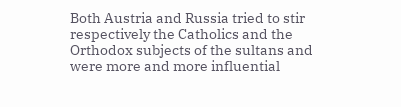Both Austria and Russia tried to stir respectively the Catholics and the  Orthodox subjects of the sultans and were more and more influential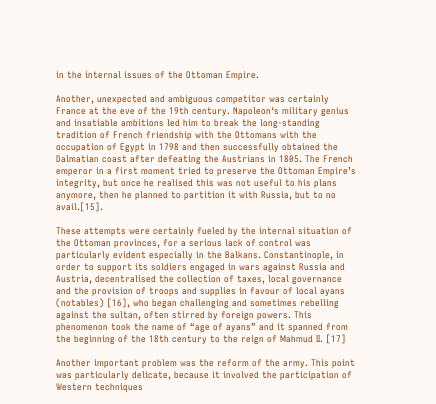in the internal issues of the Ottoman Empire.

Another, unexpected and ambiguous competitor was certainly France at the eve of the 19th century. Napoleon‘s military genius and insatiable ambitions led him to break the long-standing tradition of French friendship with the Ottomans with the occupation of Egypt in 1798 and then successfully obtained the Dalmatian coast after defeating the Austrians in 1805. The French emperor in a first moment tried to preserve the Ottoman Empire’s integrity, but once he realised this was not useful to his plans anymore, then he planned to partition it with Russia, but to no avail.[15].

These attempts were certainly fueled by the internal situation of the Ottoman provinces, for a serious lack of control was particularly evident especially in the Balkans. Constantinople, in order to support its soldiers engaged in wars against Russia and Austria, decentralised the collection of taxes, local governance and the provision of troops and supplies in favour of local ayans (notables) [16], who began challenging and sometimes rebelling against the sultan, often stirred by foreign powers. This phenomenon took the name of “age of ayans” and it spanned from the beginning of the 18th century to the reign of Mahmud II. [17]

Another important problem was the reform of the army. This point was particularly delicate, because it involved the participation of Western techniques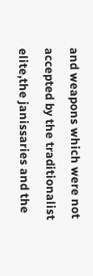and weapons which were not accepted by the traditionalist elite,the janissaries and the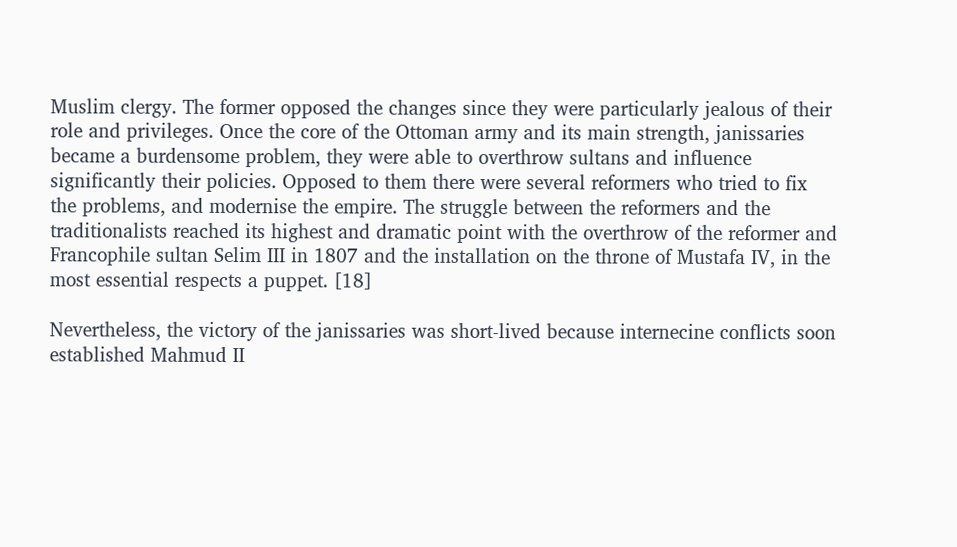Muslim clergy. The former opposed the changes since they were particularly jealous of their role and privileges. Once the core of the Ottoman army and its main strength, janissaries became a burdensome problem, they were able to overthrow sultans and influence significantly their policies. Opposed to them there were several reformers who tried to fix the problems, and modernise the empire. The struggle between the reformers and the traditionalists reached its highest and dramatic point with the overthrow of the reformer and Francophile sultan Selim III in 1807 and the installation on the throne of Mustafa IV, in the most essential respects a puppet. [18]

Nevertheless, the victory of the janissaries was short-lived because internecine conflicts soon established Mahmud II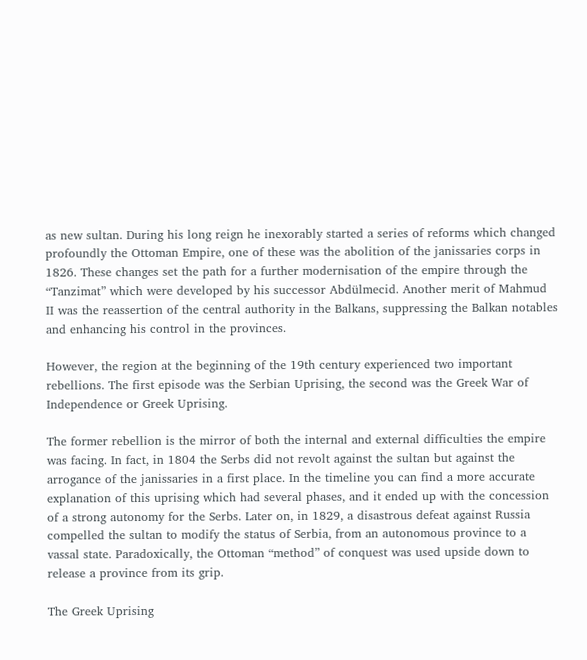as new sultan. During his long reign he inexorably started a series of reforms which changed profoundly the Ottoman Empire, one of these was the abolition of the janissaries corps in 1826. These changes set the path for a further modernisation of the empire through the “Tanzimat” which were developed by his successor Abdülmecid. Another merit of Mahmud II was the reassertion of the central authority in the Balkans, suppressing the Balkan notables and enhancing his control in the provinces.

However, the region at the beginning of the 19th century experienced two important rebellions. The first episode was the Serbian Uprising, the second was the Greek War of Independence or Greek Uprising.

The former rebellion is the mirror of both the internal and external difficulties the empire was facing. In fact, in 1804 the Serbs did not revolt against the sultan but against the arrogance of the janissaries in a first place. In the timeline you can find a more accurate explanation of this uprising which had several phases, and it ended up with the concession of a strong autonomy for the Serbs. Later on, in 1829, a disastrous defeat against Russia compelled the sultan to modify the status of Serbia, from an autonomous province to a vassal state. Paradoxically, the Ottoman “method” of conquest was used upside down to release a province from its grip.

The Greek Uprising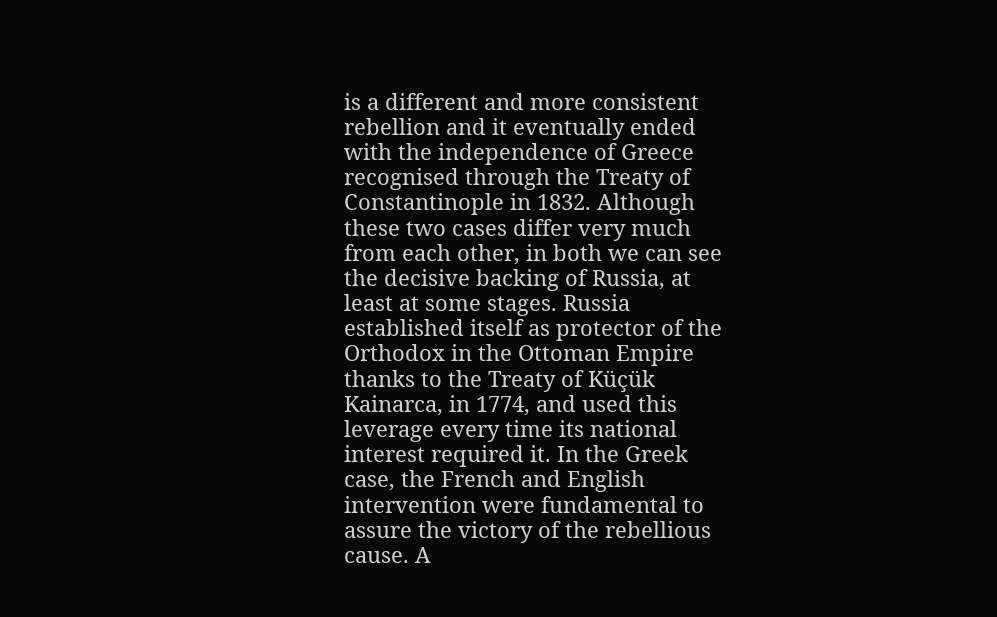is a different and more consistent rebellion and it eventually ended with the independence of Greece recognised through the Treaty of Constantinople in 1832. Although these two cases differ very much from each other, in both we can see the decisive backing of Russia, at least at some stages. Russia established itself as protector of the Orthodox in the Ottoman Empire thanks to the Treaty of Küçük Kainarca, in 1774, and used this leverage every time its national interest required it. In the Greek case, the French and English intervention were fundamental to assure the victory of the rebellious cause. A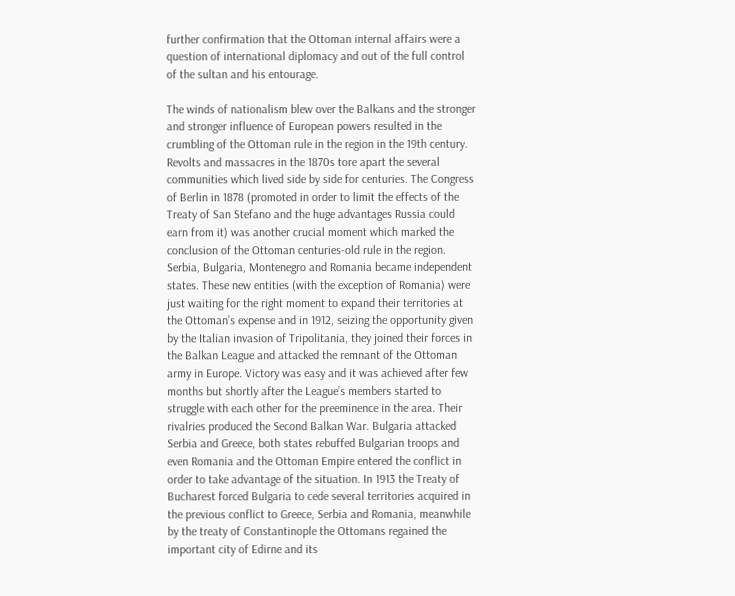further confirmation that the Ottoman internal affairs were a question of international diplomacy and out of the full control of the sultan and his entourage.

The winds of nationalism blew over the Balkans and the stronger and stronger influence of European powers resulted in the crumbling of the Ottoman rule in the region in the 19th century. Revolts and massacres in the 1870s tore apart the several communities which lived side by side for centuries. The Congress of Berlin in 1878 (promoted in order to limit the effects of the Treaty of San Stefano and the huge advantages Russia could earn from it) was another crucial moment which marked the conclusion of the Ottoman centuries-old rule in the region. Serbia, Bulgaria, Montenegro and Romania became independent states. These new entities (with the exception of Romania) were just waiting for the right moment to expand their territories at the Ottoman’s expense and in 1912, seizing the opportunity given by the Italian invasion of Tripolitania, they joined their forces in the Balkan League and attacked the remnant of the Ottoman army in Europe. Victory was easy and it was achieved after few months but shortly after the League’s members started to struggle with each other for the preeminence in the area. Their rivalries produced the Second Balkan War. Bulgaria attacked Serbia and Greece, both states rebuffed Bulgarian troops and even Romania and the Ottoman Empire entered the conflict in order to take advantage of the situation. In 1913 the Treaty of Bucharest forced Bulgaria to cede several territories acquired in the previous conflict to Greece, Serbia and Romania, meanwhile by the treaty of Constantinople the Ottomans regained the important city of Edirne and its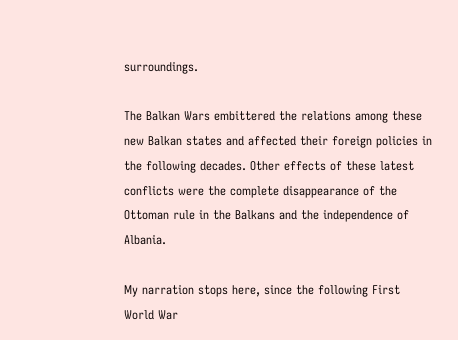surroundings.

The Balkan Wars embittered the relations among these new Balkan states and affected their foreign policies in the following decades. Other effects of these latest conflicts were the complete disappearance of the Ottoman rule in the Balkans and the independence of Albania.

My narration stops here, since the following First World War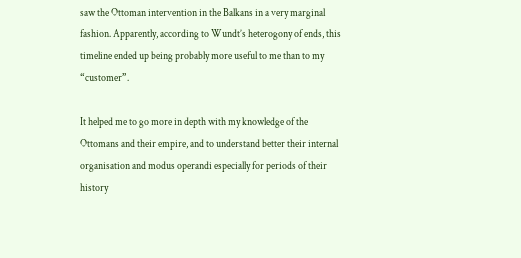saw the Ottoman intervention in the Balkans in a very marginal fashion. Apparently, according to Wundt’s heterogony of ends, this timeline ended up being probably more useful to me than to my “customer”.

It helped me to go more in depth with my knowledge of the Ottomans and their empire, and to understand better their internal organisation and modus operandi especially for periods of their history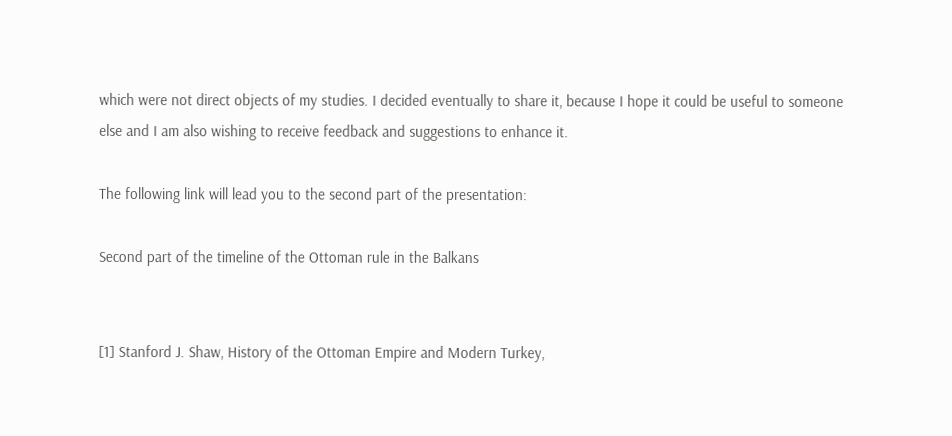which were not direct objects of my studies. I decided eventually to share it, because I hope it could be useful to someone else and I am also wishing to receive feedback and suggestions to enhance it.

The following link will lead you to the second part of the presentation:

Second part of the timeline of the Ottoman rule in the Balkans


[1] Stanford J. Shaw, History of the Ottoman Empire and Modern Turkey,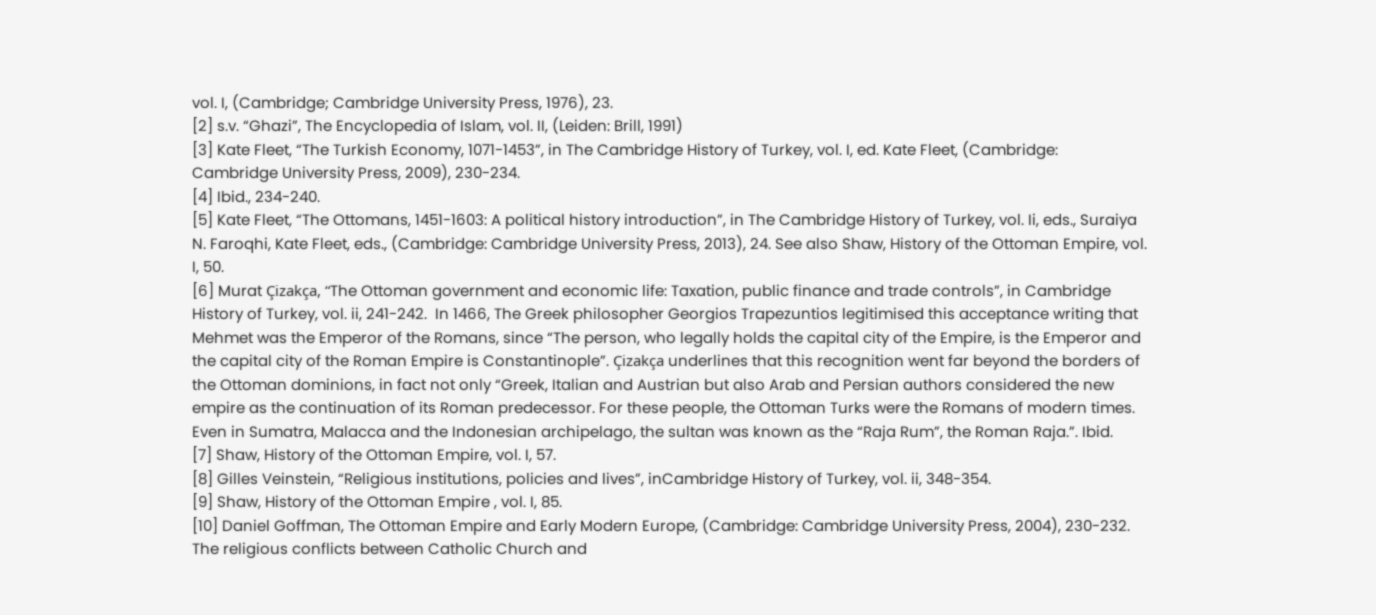vol. I, (Cambridge; Cambridge University Press, 1976), 23.
[2] s.v. “Ghazi”, The Encyclopedia of Islam, vol. II, (Leiden: Brill, 1991)
[3] Kate Fleet, “The Turkish Economy, 1071-1453”, in The Cambridge History of Turkey, vol. I, ed. Kate Fleet, (Cambridge: Cambridge University Press, 2009), 230-234.
[4] Ibid., 234-240.
[5] Kate Fleet, “The Ottomans, 1451-1603: A political history introduction”, in The Cambridge History of Turkey, vol. Ii, eds., Suraiya N. Faroqhi, Kate Fleet, eds., (Cambridge: Cambridge University Press, 2013), 24. See also Shaw, History of the Ottoman Empire, vol. I, 50.
[6] Murat Çizakça, “The Ottoman government and economic life: Taxation, public finance and trade controls”, in Cambridge History of Turkey, vol. ii, 241-242.  In 1466, The Greek philosopher Georgios Trapezuntios legitimised this acceptance writing that Mehmet was the Emperor of the Romans, since “The person, who legally holds the capital city of the Empire, is the Emperor and the capital city of the Roman Empire is Constantinople”. Çizakça underlines that this recognition went far beyond the borders of the Ottoman dominions, in fact not only “Greek, Italian and Austrian but also Arab and Persian authors considered the new empire as the continuation of its Roman predecessor. For these people, the Ottoman Turks were the Romans of modern times. Even in Sumatra, Malacca and the Indonesian archipelago, the sultan was known as the “Raja Rum”, the Roman Raja.”. Ibid.
[7] Shaw, History of the Ottoman Empire, vol. I, 57.
[8] Gilles Veinstein, “Religious institutions, policies and lives”, inCambridge History of Turkey, vol. ii, 348-354.
[9] Shaw, History of the Ottoman Empire , vol. I, 85.
[10] Daniel Goffman, The Ottoman Empire and Early Modern Europe, (Cambridge: Cambridge University Press, 2004), 230-232. The religious conflicts between Catholic Church and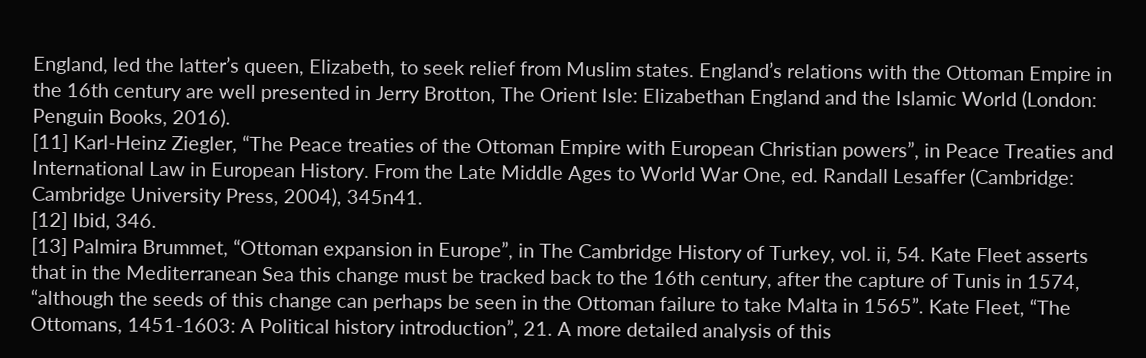England, led the latter’s queen, Elizabeth, to seek relief from Muslim states. England’s relations with the Ottoman Empire in the 16th century are well presented in Jerry Brotton, The Orient Isle: Elizabethan England and the Islamic World (London: Penguin Books, 2016).
[11] Karl-Heinz Ziegler, “The Peace treaties of the Ottoman Empire with European Christian powers”, in Peace Treaties and International Law in European History. From the Late Middle Ages to World War One, ed. Randall Lesaffer (Cambridge: Cambridge University Press, 2004), 345n41.
[12] Ibid, 346.
[13] Palmira Brummet, “Ottoman expansion in Europe”, in The Cambridge History of Turkey, vol. ii, 54. Kate Fleet asserts that in the Mediterranean Sea this change must be tracked back to the 16th century, after the capture of Tunis in 1574, “although the seeds of this change can perhaps be seen in the Ottoman failure to take Malta in 1565”. Kate Fleet, “The Ottomans, 1451-1603: A Political history introduction”, 21. A more detailed analysis of this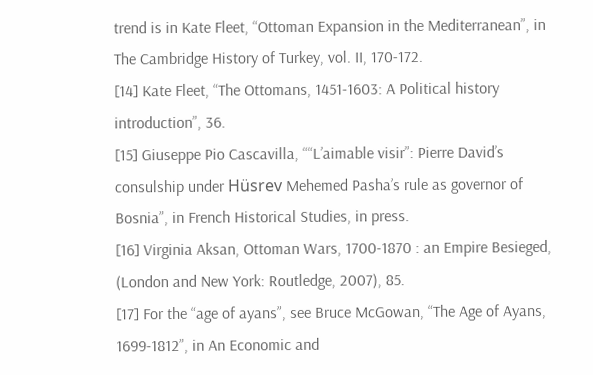trend is in Kate Fleet, “Ottoman Expansion in the Mediterranean”, in The Cambridge History of Turkey, vol. II, 170-172.
[14] Kate Fleet, “The Ottomans, 1451-1603: A Political history introduction”, 36.
[15] Giuseppe Pio Cascavilla, ““L’aimable visir”: Pierre David’s consulship under Hüsrev Mehemed Pasha’s rule as governor of Bosnia”, in French Historical Studies, in press.
[16] Virginia Aksan, Ottoman Wars, 1700-1870 : an Empire Besieged, (London and New York: Routledge, 2007), 85.
[17] For the “age of ayans”, see Bruce McGowan, “The Age of Ayans, 1699-1812”, in An Economic and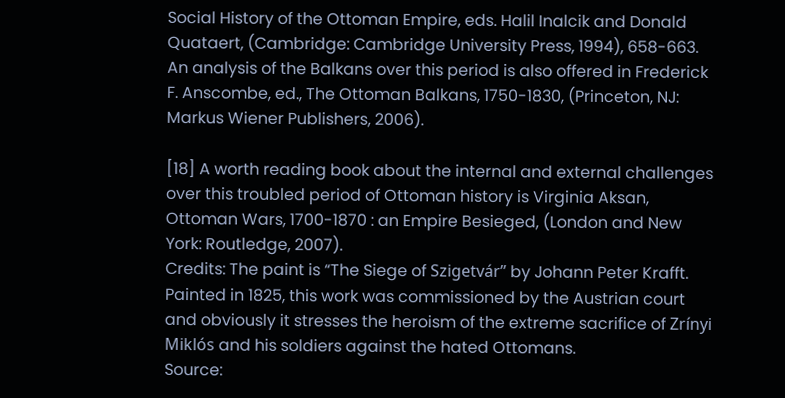Social History of the Ottoman Empire, eds. Halil Inalcik and Donald Quataert, (Cambridge: Cambridge University Press, 1994), 658-663. An analysis of the Balkans over this period is also offered in Frederick F. Anscombe, ed., The Ottoman Balkans, 1750-1830, (Princeton, NJ: Markus Wiener Publishers, 2006).

[18] A worth reading book about the internal and external challenges over this troubled period of Ottoman history is Virginia Aksan, Ottoman Wars, 1700-1870 : an Empire Besieged, (London and New York: Routledge, 2007).
Credits: The paint is “The Siege of Szigetvár” by Johann Peter Krafft.  Painted in 1825, this work was commissioned by the Austrian court and obviously it stresses the heroism of the extreme sacrifice of Zrínyi Miklós and his soldiers against the hated Ottomans.
Source: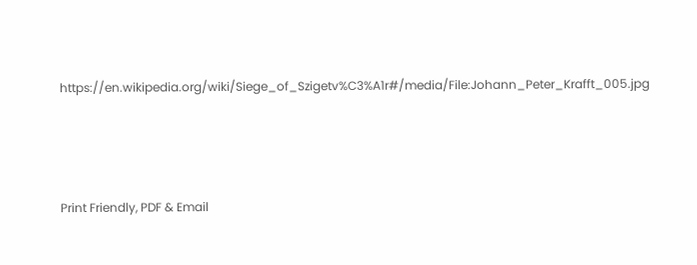https://en.wikipedia.org/wiki/Siege_of_Szigetv%C3%A1r#/media/File:Johann_Peter_Krafft_005.jpg




Print Friendly, PDF & Email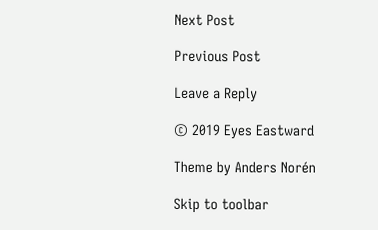Next Post

Previous Post

Leave a Reply

© 2019 Eyes Eastward

Theme by Anders Norén

Skip to toolbar